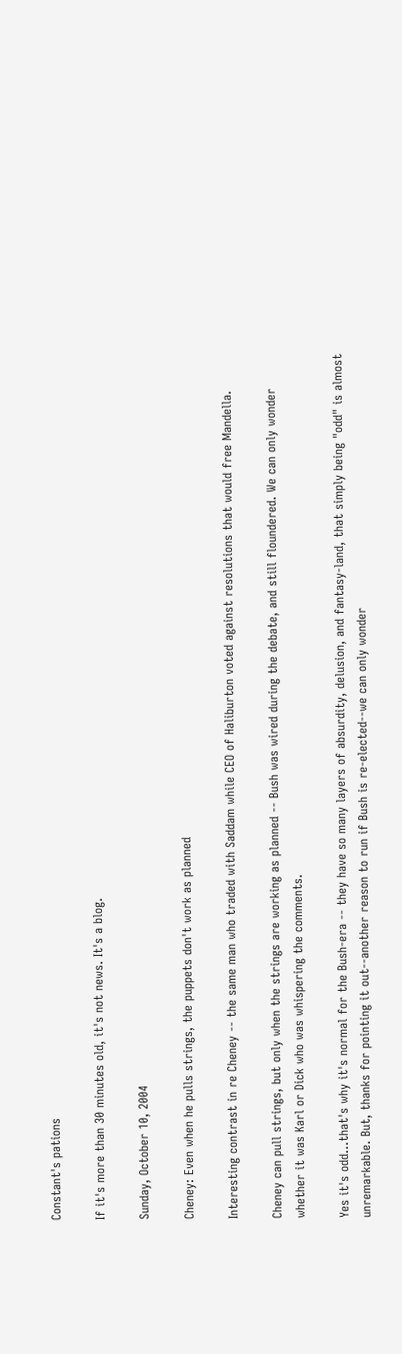Constant's pations

If it's more than 30 minutes old, it's not news. It's a blog.

Sunday, October 10, 2004

Cheney: Even when he pulls strings, the puppets don't work as planned

Interesting contrast in re Cheney -- the same man who traded with Saddam while CEO of Haliburton voted against resolutions that would free Mandella.

Cheney can pull strings, but only when the strings are working as planned -- Bush was wired during the debate, and still floundered. We can only wonder whether it was Karl or Dick who was whispering the comments.

Yes it's odd...that's why it's normal for the Bush-era -- they have so many layers of absurdity, delusion, and fantasy-land, that simply being "odd" is almost unremarkable. But, thanks for pointing it out--another reason to run if Bush is re-elected--we can only wonder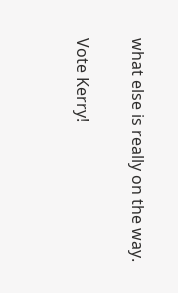what else is really on the way.

Vote Kerry!